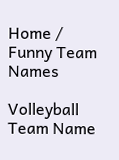Home / Funny Team Names

Volleyball Team Name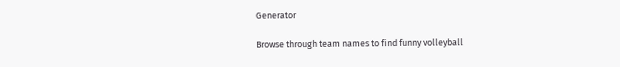Generator

Browse through team names to find funny volleyball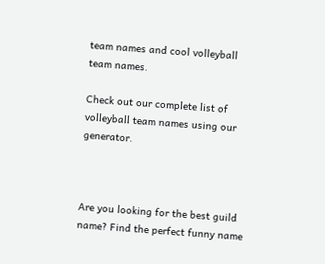team names and cool volleyball team names.

Check out our complete list of volleyball team names using our generator.



Are you looking for the best guild name? Find the perfect funny name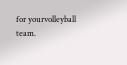for yourvolleyball team.